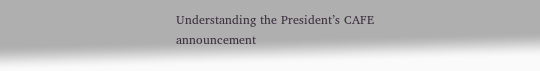Understanding the President’s CAFE announcement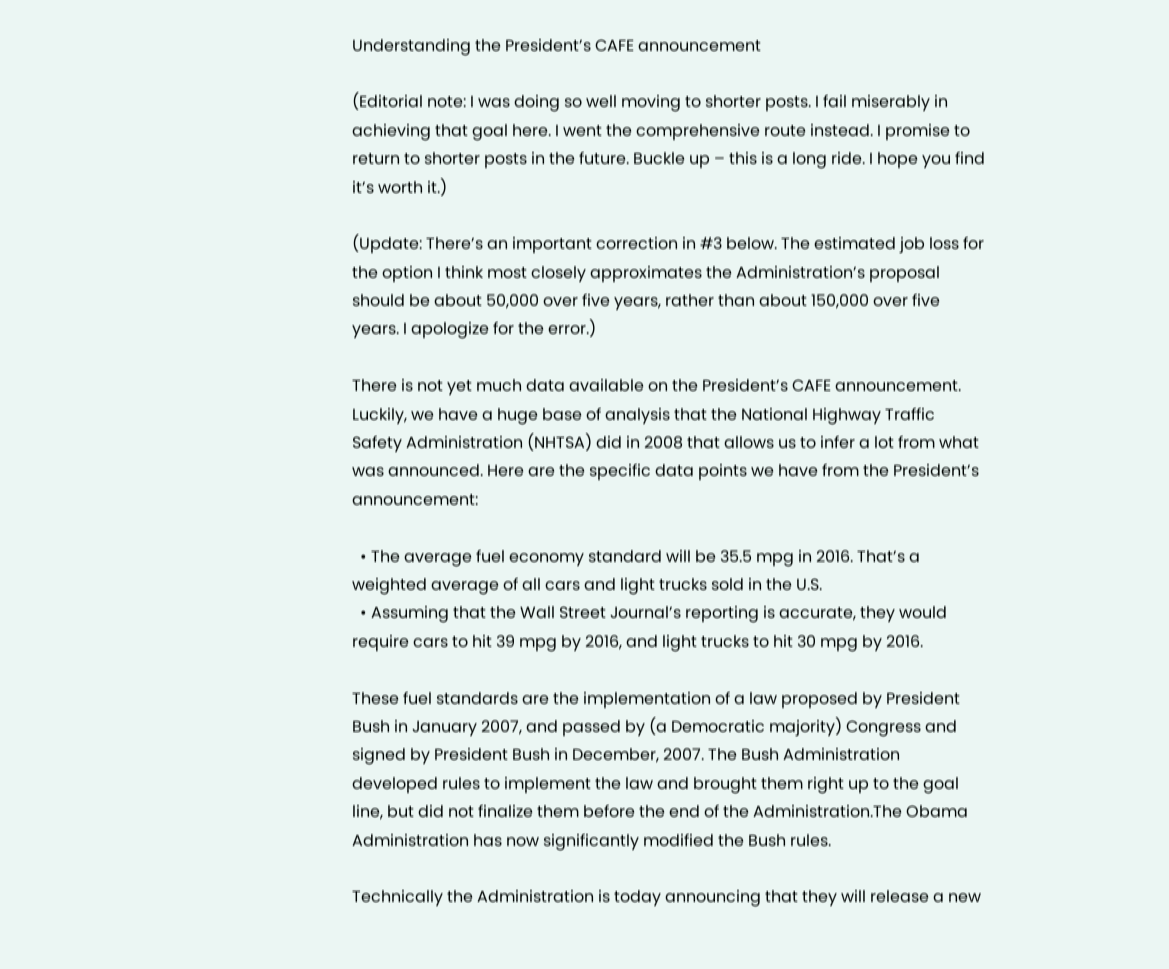Understanding the President’s CAFE announcement

(Editorial note: I was doing so well moving to shorter posts. I fail miserably in achieving that goal here. I went the comprehensive route instead. I promise to return to shorter posts in the future. Buckle up – this is a long ride. I hope you find it’s worth it.)

(Update: There’s an important correction in #3 below. The estimated job loss for the option I think most closely approximates the Administration’s proposal should be about 50,000 over five years, rather than about 150,000 over five years. I apologize for the error.)

There is not yet much data available on the President’s CAFE announcement. Luckily, we have a huge base of analysis that the National Highway Traffic Safety Administration (NHTSA) did in 2008 that allows us to infer a lot from what was announced. Here are the specific data points we have from the President’s announcement:

  • The average fuel economy standard will be 35.5 mpg in 2016. That’s a weighted average of all cars and light trucks sold in the U.S.
  • Assuming that the Wall Street Journal’s reporting is accurate, they would require cars to hit 39 mpg by 2016, and light trucks to hit 30 mpg by 2016.

These fuel standards are the implementation of a law proposed by President Bush in January 2007, and passed by (a Democratic majority) Congress and signed by President Bush in December, 2007. The Bush Administration developed rules to implement the law and brought them right up to the goal line, but did not finalize them before the end of the Administration.The Obama Administration has now significantly modified the Bush rules.

Technically the Administration is today announcing that they will release a new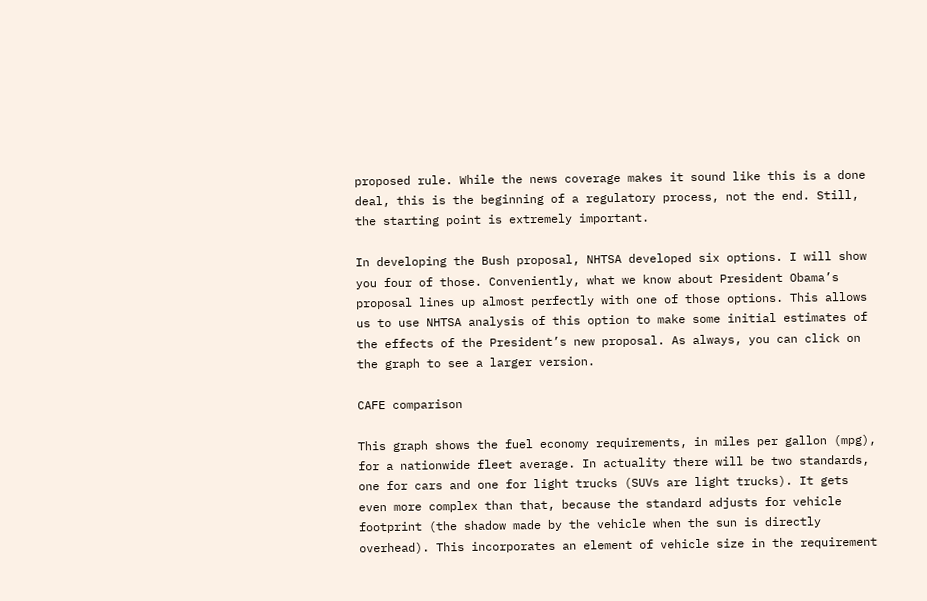proposed rule. While the news coverage makes it sound like this is a done deal, this is the beginning of a regulatory process, not the end. Still, the starting point is extremely important.

In developing the Bush proposal, NHTSA developed six options. I will show you four of those. Conveniently, what we know about President Obama’s proposal lines up almost perfectly with one of those options. This allows us to use NHTSA analysis of this option to make some initial estimates of the effects of the President’s new proposal. As always, you can click on the graph to see a larger version.

CAFE comparison

This graph shows the fuel economy requirements, in miles per gallon (mpg), for a nationwide fleet average. In actuality there will be two standards, one for cars and one for light trucks (SUVs are light trucks). It gets even more complex than that, because the standard adjusts for vehicle footprint (the shadow made by the vehicle when the sun is directly overhead). This incorporates an element of vehicle size in the requirement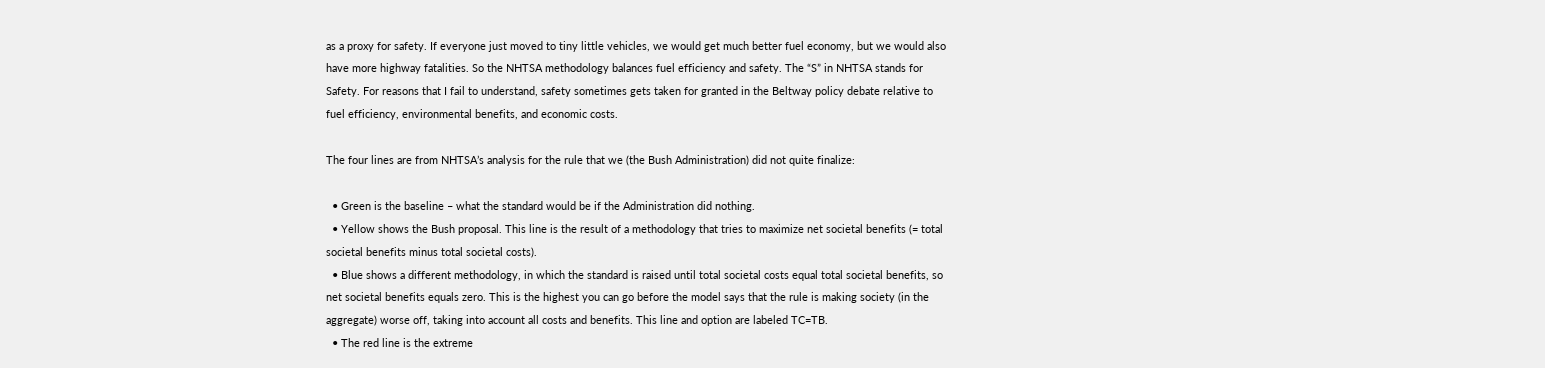as a proxy for safety. If everyone just moved to tiny little vehicles, we would get much better fuel economy, but we would also have more highway fatalities. So the NHTSA methodology balances fuel efficiency and safety. The “S” in NHTSA stands for Safety. For reasons that I fail to understand, safety sometimes gets taken for granted in the Beltway policy debate relative to fuel efficiency, environmental benefits, and economic costs.

The four lines are from NHTSA’s analysis for the rule that we (the Bush Administration) did not quite finalize:

  • Green is the baseline – what the standard would be if the Administration did nothing.
  • Yellow shows the Bush proposal. This line is the result of a methodology that tries to maximize net societal benefits (= total societal benefits minus total societal costs).
  • Blue shows a different methodology, in which the standard is raised until total societal costs equal total societal benefits, so net societal benefits equals zero. This is the highest you can go before the model says that the rule is making society (in the aggregate) worse off, taking into account all costs and benefits. This line and option are labeled TC=TB.
  • The red line is the extreme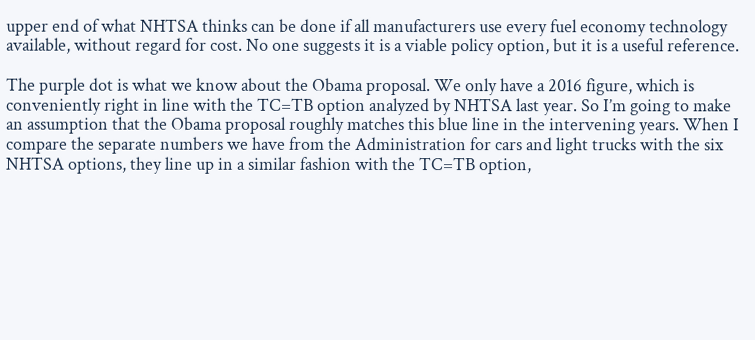upper end of what NHTSA thinks can be done if all manufacturers use every fuel economy technology available, without regard for cost. No one suggests it is a viable policy option, but it is a useful reference.

The purple dot is what we know about the Obama proposal. We only have a 2016 figure, which is conveniently right in line with the TC=TB option analyzed by NHTSA last year. So I’m going to make an assumption that the Obama proposal roughly matches this blue line in the intervening years. When I compare the separate numbers we have from the Administration for cars and light trucks with the six NHTSA options, they line up in a similar fashion with the TC=TB option,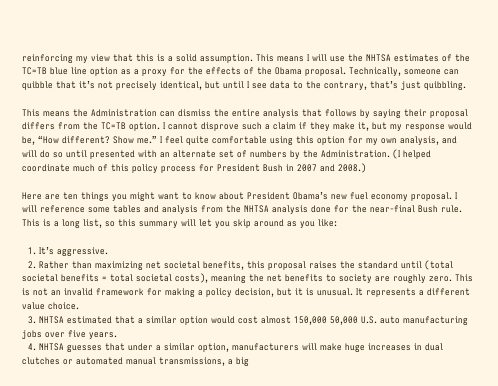reinforcing my view that this is a solid assumption. This means I will use the NHTSA estimates of the TC=TB blue line option as a proxy for the effects of the Obama proposal. Technically, someone can quibble that it’s not precisely identical, but until I see data to the contrary, that’s just quibbling.

This means the Administration can dismiss the entire analysis that follows by saying their proposal differs from the TC=TB option. I cannot disprove such a claim if they make it, but my response would be, “How different? Show me.” I feel quite comfortable using this option for my own analysis, and will do so until presented with an alternate set of numbers by the Administration. (I helped coordinate much of this policy process for President Bush in 2007 and 2008.)

Here are ten things you might want to know about President Obama’s new fuel economy proposal. I will reference some tables and analysis from the NHTSA analysis done for the near-final Bush rule. This is a long list, so this summary will let you skip around as you like:

  1. It’s aggressive.
  2. Rather than maximizing net societal benefits, this proposal raises the standard until (total societal benefits = total societal costs), meaning the net benefits to society are roughly zero. This is not an invalid framework for making a policy decision, but it is unusual. It represents a different value choice.
  3. NHTSA estimated that a similar option would cost almost 150,000 50,000 U.S. auto manufacturing jobs over five years.
  4. NHTSA guesses that under a similar option, manufacturers will make huge increases in dual clutches or automated manual transmissions, a big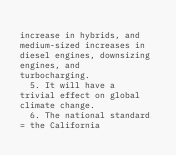increase in hybrids, and medium-sized increases in diesel engines, downsizing engines, and turbocharging.
  5. It will have a trivial effect on global climate change.
  6. The national standard = the California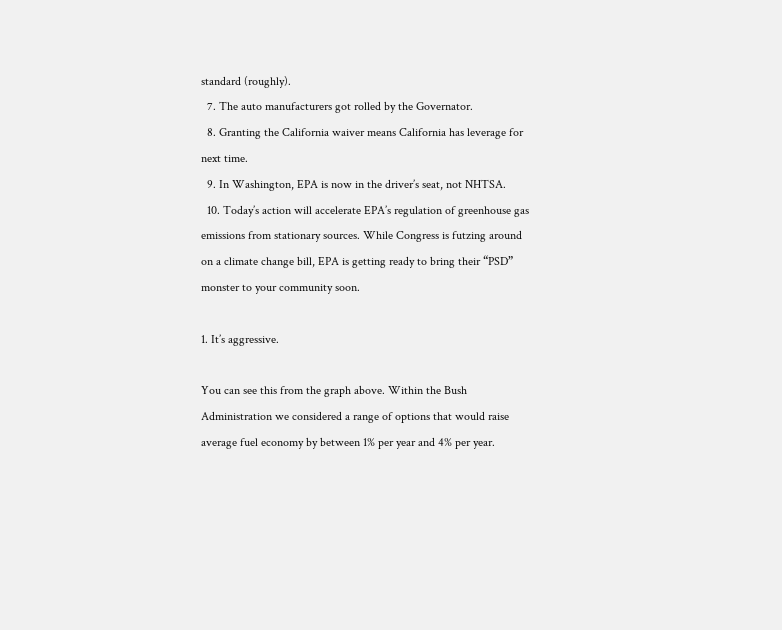standard (roughly).
  7. The auto manufacturers got rolled by the Governator.
  8. Granting the California waiver means California has leverage for next time.
  9. In Washington, EPA is now in the driver’s seat, not NHTSA.
  10. Today’s action will accelerate EPA’s regulation of greenhouse gas emissions from stationary sources. While Congress is futzing around on a climate change bill, EPA is getting ready to bring their “PSD” monster to your community soon.

1. It’s aggressive.

You can see this from the graph above. Within the Bush Administration we considered a range of options that would raise average fuel economy by between 1% per year and 4% per year.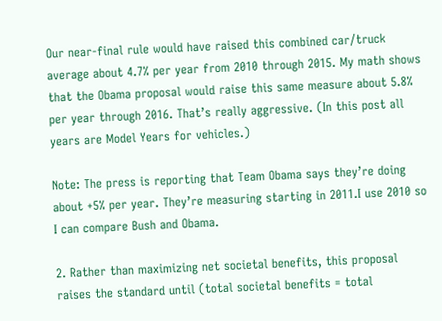Our near-final rule would have raised this combined car/truck average about 4.7% per year from 2010 through 2015. My math shows that the Obama proposal would raise this same measure about 5.8% per year through 2016. That’s really aggressive. (In this post all years are Model Years for vehicles.)

Note: The press is reporting that Team Obama says they’re doing about +5% per year. They’re measuring starting in 2011.I use 2010 so I can compare Bush and Obama.

2. Rather than maximizing net societal benefits, this proposal raises the standard until (total societal benefits = total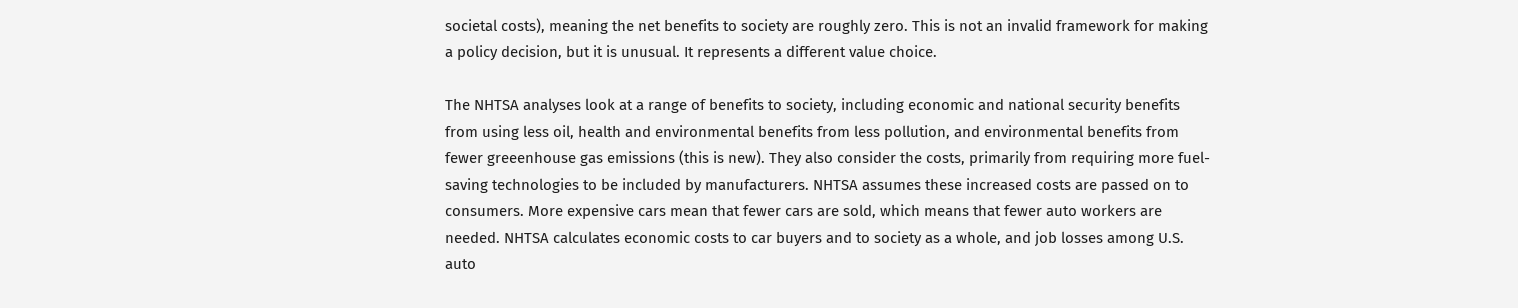societal costs), meaning the net benefits to society are roughly zero. This is not an invalid framework for making a policy decision, but it is unusual. It represents a different value choice.

The NHTSA analyses look at a range of benefits to society, including economic and national security benefits from using less oil, health and environmental benefits from less pollution, and environmental benefits from fewer greeenhouse gas emissions (this is new). They also consider the costs, primarily from requiring more fuel-saving technologies to be included by manufacturers. NHTSA assumes these increased costs are passed on to consumers. More expensive cars mean that fewer cars are sold, which means that fewer auto workers are needed. NHTSA calculates economic costs to car buyers and to society as a whole, and job losses among U.S. auto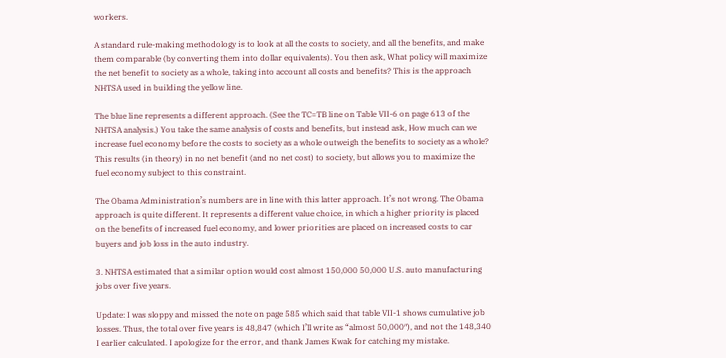workers.

A standard rule-making methodology is to look at all the costs to society, and all the benefits, and make them comparable (by converting them into dollar equivalents). You then ask, What policy will maximize the net benefit to society as a whole, taking into account all costs and benefits? This is the approach NHTSA used in building the yellow line.

The blue line represents a different approach. (See the TC=TB line on Table VII-6 on page 613 of the NHTSA analysis.) You take the same analysis of costs and benefits, but instead ask, How much can we increase fuel economy before the costs to society as a whole outweigh the benefits to society as a whole? This results (in theory) in no net benefit (and no net cost) to society, but allows you to maximize the fuel economy subject to this constraint.

The Obama Administration’s numbers are in line with this latter approach. It’s not wrong. The Obama approach is quite different. It represents a different value choice, in which a higher priority is placed on the benefits of increased fuel economy, and lower priorities are placed on increased costs to car buyers and job loss in the auto industry.

3. NHTSA estimated that a similar option would cost almost 150,000 50,000 U.S. auto manufacturing jobs over five years.

Update: I was sloppy and missed the note on page 585 which said that table VII-1 shows cumulative job losses. Thus, the total over five years is 48,847 (which I’ll write as “almost 50,000″), and not the 148,340 I earlier calculated. I apologize for the error, and thank James Kwak for catching my mistake.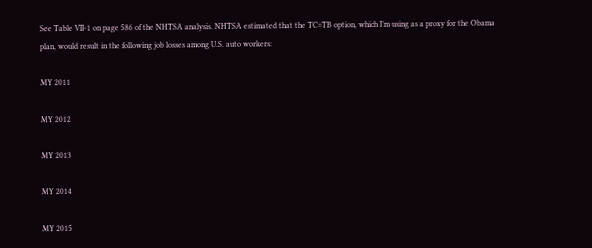See Table VII-1 on page 586 of the NHTSA analysis. NHTSA estimated that the TC=TB option, which I’m using as a proxy for the Obama plan, would result in the following job losses among U.S. auto workers:

MY 2011

MY 2012

MY 2013

MY 2014

MY 2015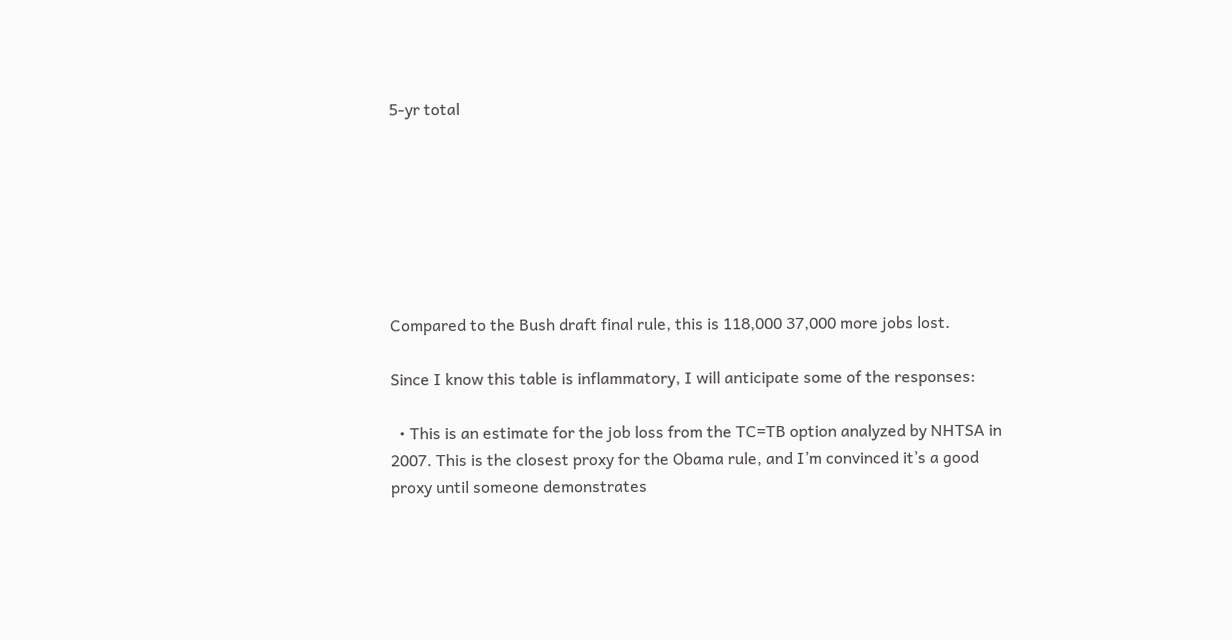5-yr total







Compared to the Bush draft final rule, this is 118,000 37,000 more jobs lost.

Since I know this table is inflammatory, I will anticipate some of the responses:

  • This is an estimate for the job loss from the TC=TB option analyzed by NHTSA in 2007. This is the closest proxy for the Obama rule, and I’m convinced it’s a good proxy until someone demonstrates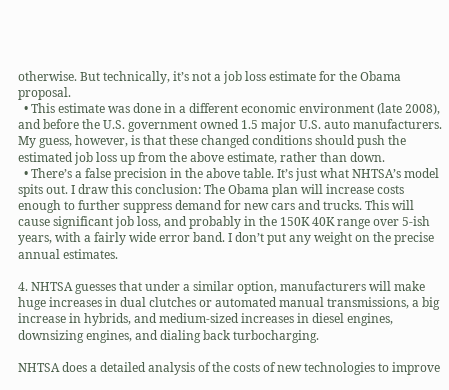otherwise. But technically, it’s not a job loss estimate for the Obama proposal.
  • This estimate was done in a different economic environment (late 2008), and before the U.S. government owned 1.5 major U.S. auto manufacturers. My guess, however, is that these changed conditions should push the estimated job loss up from the above estimate, rather than down.
  • There’s a false precision in the above table. It’s just what NHTSA’s model spits out. I draw this conclusion: The Obama plan will increase costs enough to further suppress demand for new cars and trucks. This will cause significant job loss, and probably in the 150K 40K range over 5-ish years, with a fairly wide error band. I don’t put any weight on the precise annual estimates.

4. NHTSA guesses that under a similar option, manufacturers will make huge increases in dual clutches or automated manual transmissions, a big increase in hybrids, and medium-sized increases in diesel engines, downsizing engines, and dialing back turbocharging.

NHTSA does a detailed analysis of the costs of new technologies to improve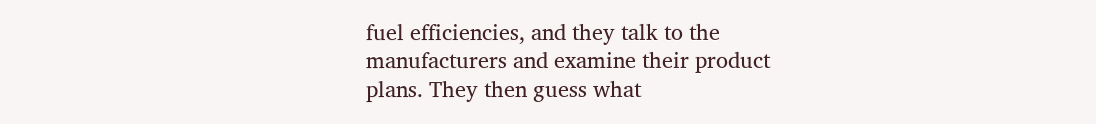fuel efficiencies, and they talk to the manufacturers and examine their product plans. They then guess what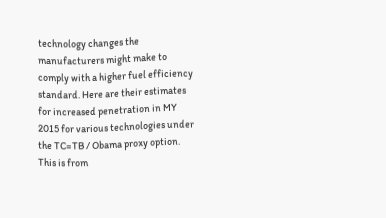technology changes the manufacturers might make to comply with a higher fuel efficiency standard. Here are their estimates for increased penetration in MY 2015 for various technologies under the TC=TB / Obama proxy option. This is from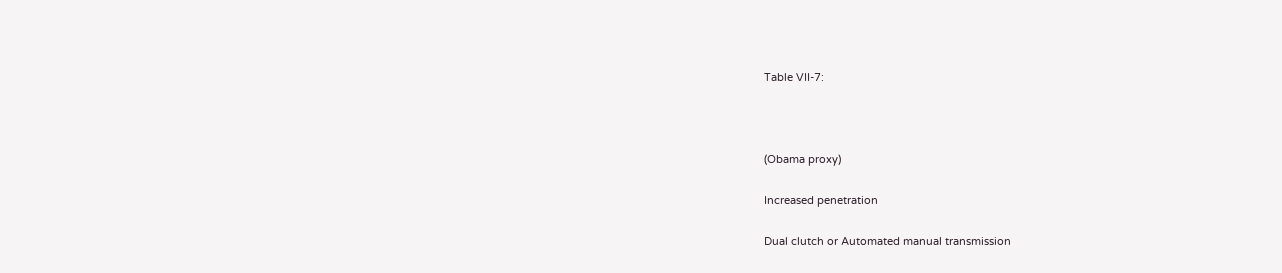Table VII-7:



(Obama proxy)

Increased penetration

Dual clutch or Automated manual transmission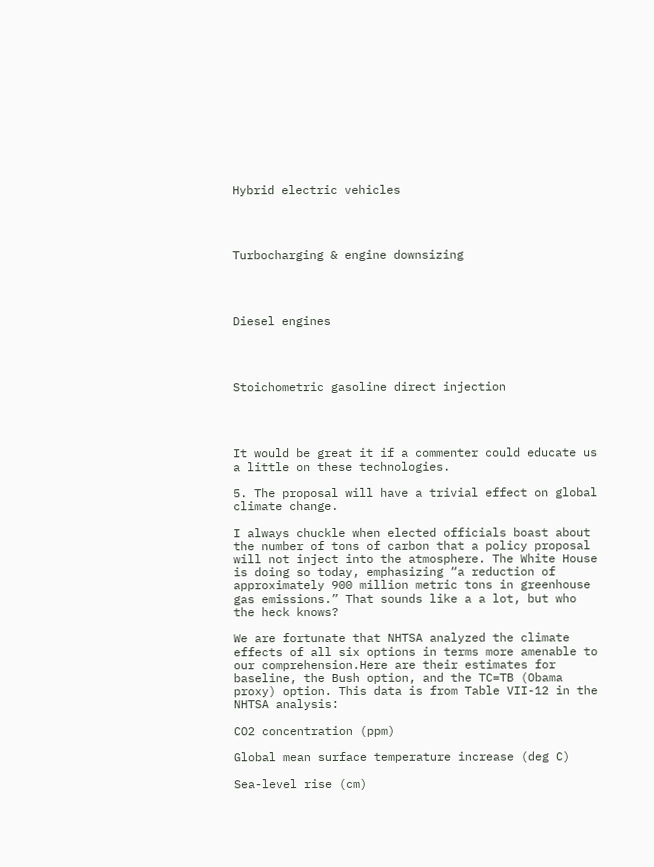Hybrid electric vehicles




Turbocharging & engine downsizing




Diesel engines




Stoichometric gasoline direct injection




It would be great it if a commenter could educate us a little on these technologies.

5. The proposal will have a trivial effect on global climate change.

I always chuckle when elected officials boast about the number of tons of carbon that a policy proposal will not inject into the atmosphere. The White House is doing so today, emphasizing “a reduction of approximately 900 million metric tons in greenhouse gas emissions.” That sounds like a a lot, but who the heck knows?

We are fortunate that NHTSA analyzed the climate effects of all six options in terms more amenable to our comprehension.Here are their estimates for baseline, the Bush option, and the TC=TB (Obama proxy) option. This data is from Table VII-12 in the NHTSA analysis:

CO2 concentration (ppm)

Global mean surface temperature increase (deg C)

Sea-level rise (cm)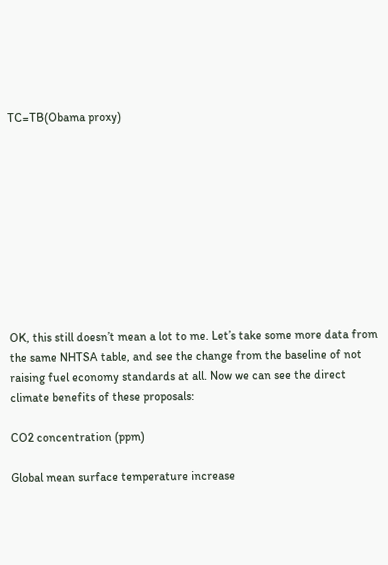TC=TB(Obama proxy)










OK, this still doesn’t mean a lot to me. Let’s take some more data from the same NHTSA table, and see the change from the baseline of not raising fuel economy standards at all. Now we can see the direct climate benefits of these proposals:

CO2 concentration (ppm)

Global mean surface temperature increase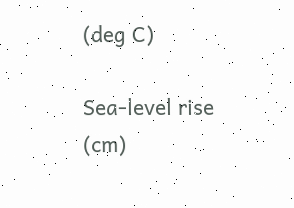(deg C)

Sea-level rise (cm)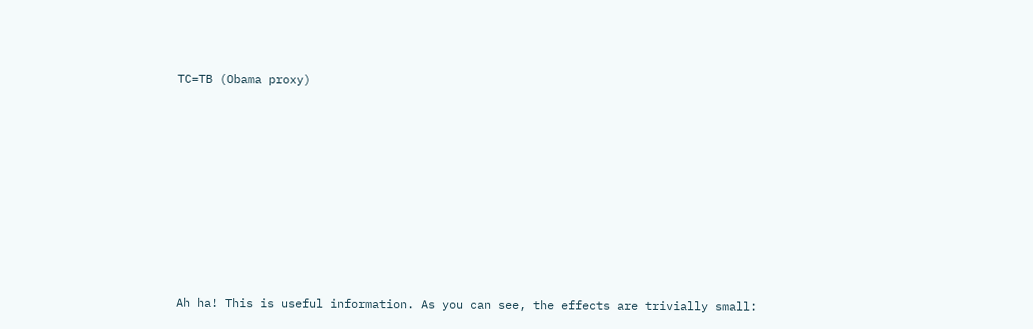TC=TB (Obama proxy)










Ah ha! This is useful information. As you can see, the effects are trivially small: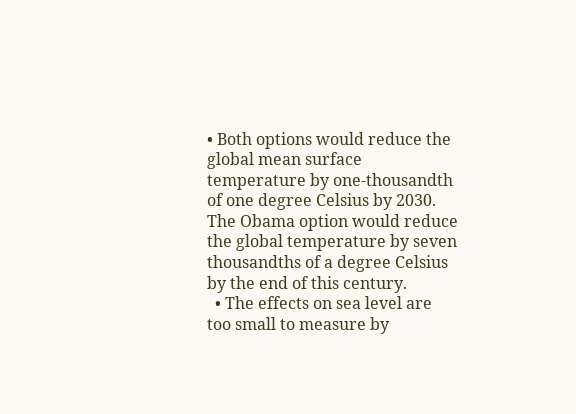• Both options would reduce the global mean surface temperature by one-thousandth of one degree Celsius by 2030. The Obama option would reduce the global temperature by seven thousandths of a degree Celsius by the end of this century.
  • The effects on sea level are too small to measure by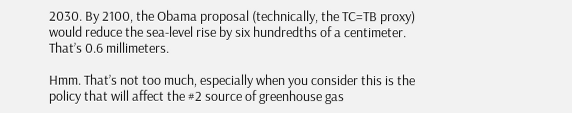2030. By 2100, the Obama proposal (technically, the TC=TB proxy) would reduce the sea-level rise by six hundredths of a centimeter. That’s 0.6 millimeters.

Hmm. That’s not too much, especially when you consider this is the policy that will affect the #2 source of greenhouse gas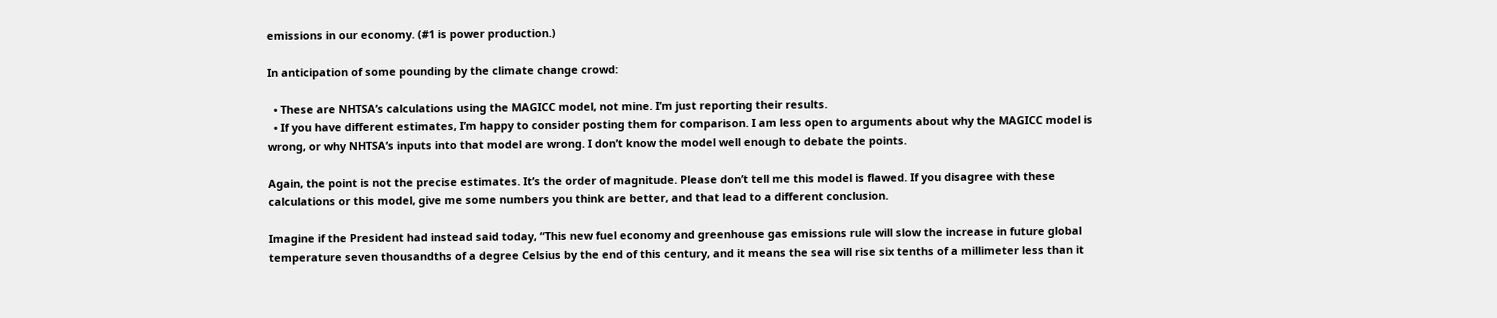emissions in our economy. (#1 is power production.)

In anticipation of some pounding by the climate change crowd:

  • These are NHTSA’s calculations using the MAGICC model, not mine. I’m just reporting their results.
  • If you have different estimates, I’m happy to consider posting them for comparison. I am less open to arguments about why the MAGICC model is wrong, or why NHTSA’s inputs into that model are wrong. I don’t know the model well enough to debate the points.

Again, the point is not the precise estimates. It’s the order of magnitude. Please don’t tell me this model is flawed. If you disagree with these calculations or this model, give me some numbers you think are better, and that lead to a different conclusion.

Imagine if the President had instead said today, “This new fuel economy and greenhouse gas emissions rule will slow the increase in future global temperature seven thousandths of a degree Celsius by the end of this century, and it means the sea will rise six tenths of a millimeter less than it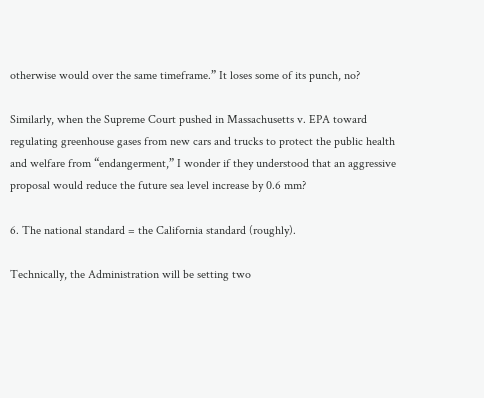otherwise would over the same timeframe.” It loses some of its punch, no?

Similarly, when the Supreme Court pushed in Massachusetts v. EPA toward regulating greenhouse gases from new cars and trucks to protect the public health and welfare from “endangerment,” I wonder if they understood that an aggressive proposal would reduce the future sea level increase by 0.6 mm?

6. The national standard = the California standard (roughly).

Technically, the Administration will be setting two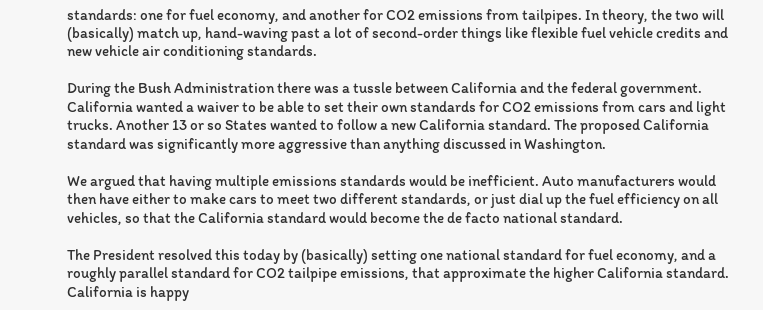standards: one for fuel economy, and another for CO2 emissions from tailpipes. In theory, the two will (basically) match up, hand-waving past a lot of second-order things like flexible fuel vehicle credits and new vehicle air conditioning standards.

During the Bush Administration there was a tussle between California and the federal government. California wanted a waiver to be able to set their own standards for CO2 emissions from cars and light trucks. Another 13 or so States wanted to follow a new California standard. The proposed California standard was significantly more aggressive than anything discussed in Washington.

We argued that having multiple emissions standards would be inefficient. Auto manufacturers would then have either to make cars to meet two different standards, or just dial up the fuel efficiency on all vehicles, so that the California standard would become the de facto national standard.

The President resolved this today by (basically) setting one national standard for fuel economy, and a roughly parallel standard for CO2 tailpipe emissions, that approximate the higher California standard. California is happy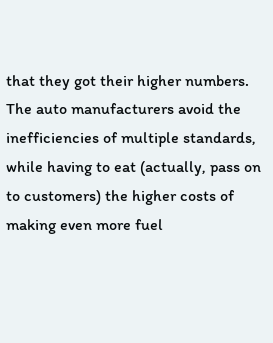that they got their higher numbers. The auto manufacturers avoid the inefficiencies of multiple standards, while having to eat (actually, pass on to customers) the higher costs of making even more fuel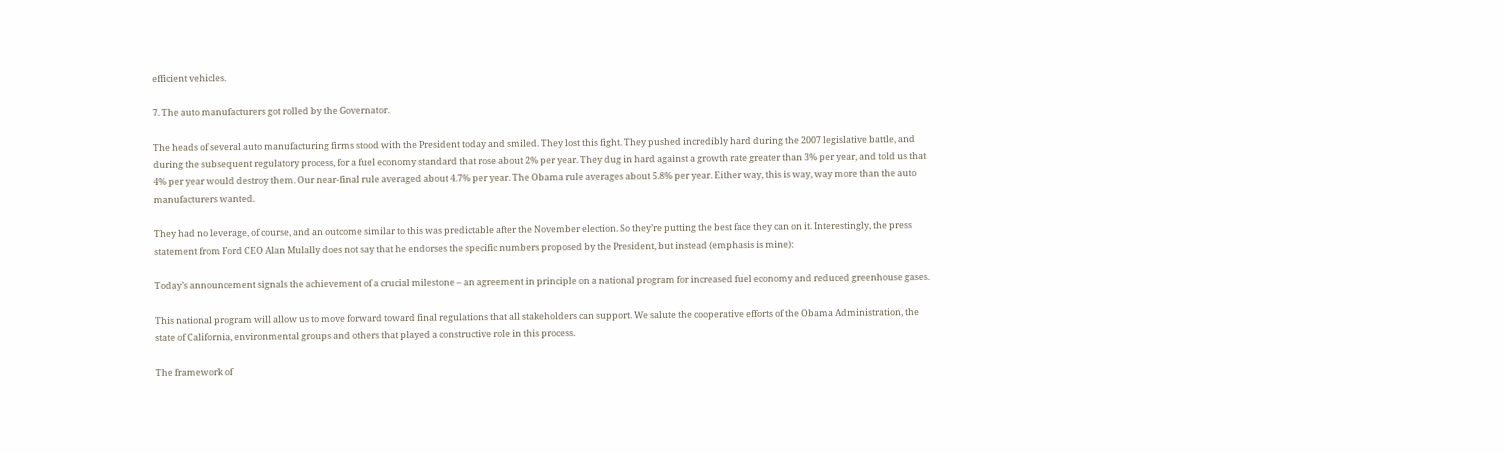efficient vehicles.

7. The auto manufacturers got rolled by the Governator.

The heads of several auto manufacturing firms stood with the President today and smiled. They lost this fight. They pushed incredibly hard during the 2007 legislative battle, and during the subsequent regulatory process, for a fuel economy standard that rose about 2% per year. They dug in hard against a growth rate greater than 3% per year, and told us that 4% per year would destroy them. Our near-final rule averaged about 4.7% per year. The Obama rule averages about 5.8% per year. Either way, this is way, way more than the auto manufacturers wanted.

They had no leverage, of course, and an outcome similar to this was predictable after the November election. So they’re putting the best face they can on it. Interestingly, the press statement from Ford CEO Alan Mulally does not say that he endorses the specific numbers proposed by the President, but instead (emphasis is mine):

Today’s announcement signals the achievement of a crucial milestone – an agreement in principle on a national program for increased fuel economy and reduced greenhouse gases.

This national program will allow us to move forward toward final regulations that all stakeholders can support. We salute the cooperative efforts of the Obama Administration, the state of California, environmental groups and others that played a constructive role in this process.

The framework of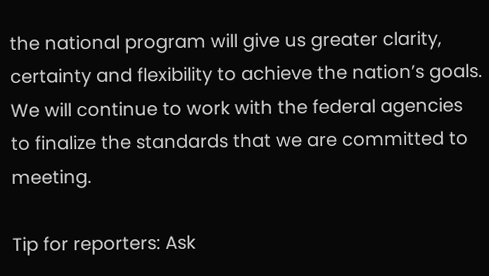the national program will give us greater clarity, certainty and flexibility to achieve the nation’s goals. We will continue to work with the federal agencies to finalize the standards that we are committed to meeting.

Tip for reporters: Ask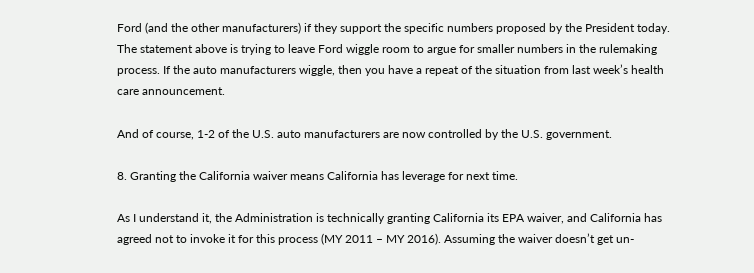Ford (and the other manufacturers) if they support the specific numbers proposed by the President today. The statement above is trying to leave Ford wiggle room to argue for smaller numbers in the rulemaking process. If the auto manufacturers wiggle, then you have a repeat of the situation from last week’s health care announcement.

And of course, 1-2 of the U.S. auto manufacturers are now controlled by the U.S. government.

8. Granting the California waiver means California has leverage for next time.

As I understand it, the Administration is technically granting California its EPA waiver, and California has agreed not to invoke it for this process (MY 2011 – MY 2016). Assuming the waiver doesn’t get un-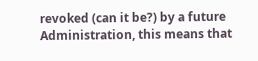revoked (can it be?) by a future Administration, this means that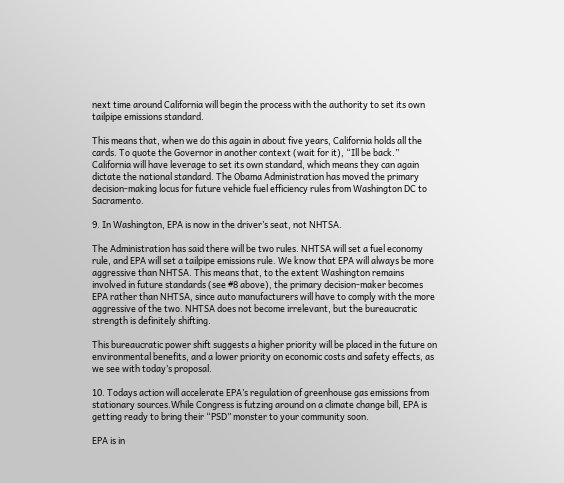next time around California will begin the process with the authority to set its own tailpipe emissions standard.

This means that, when we do this again in about five years, California holds all the cards. To quote the Governor in another context (wait for it), “Ill be back.” California will have leverage to set its own standard, which means they can again dictate the national standard. The Obama Administration has moved the primary decision-making locus for future vehicle fuel efficiency rules from Washington DC to Sacramento.

9. In Washington, EPA is now in the driver’s seat, not NHTSA.

The Administration has said there will be two rules. NHTSA will set a fuel economy rule, and EPA will set a tailpipe emissions rule. We know that EPA will always be more aggressive than NHTSA. This means that, to the extent Washington remains involved in future standards (see #8 above), the primary decision-maker becomes EPA rather than NHTSA, since auto manufacturers will have to comply with the more aggressive of the two. NHTSA does not become irrelevant, but the bureaucratic strength is definitely shifting.

This bureaucratic power shift suggests a higher priority will be placed in the future on environmental benefits, and a lower priority on economic costs and safety effects, as we see with today’s proposal.

10. Todays action will accelerate EPA’s regulation of greenhouse gas emissions from stationary sources.While Congress is futzing around on a climate change bill, EPA is getting ready to bring their “PSD” monster to your community soon.

EPA is in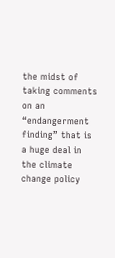the midst of taking comments on an “endangerment finding” that is a huge deal in the climate change policy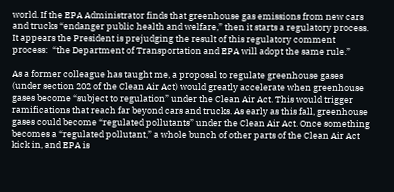world. If the EPA Administrator finds that greenhouse gas emissions from new cars and trucks “endanger public health and welfare,” then it starts a regulatory process. It appears the President is prejudging the result of this regulatory comment process:  “the Department of Transportation and EPA will adopt the same rule.”

As a former colleague has taught me, a proposal to regulate greenhouse gases (under section 202 of the Clean Air Act) would greatly accelerate when greenhouse gases become “subject to regulation” under the Clean Air Act. This would trigger ramifications that reach far beyond cars and trucks. As early as this fall, greenhouse gases could become “regulated pollutants” under the Clean Air Act. Once something becomes a “regulated pollutant,” a whole bunch of other parts of the Clean Air Act kick in, and EPA is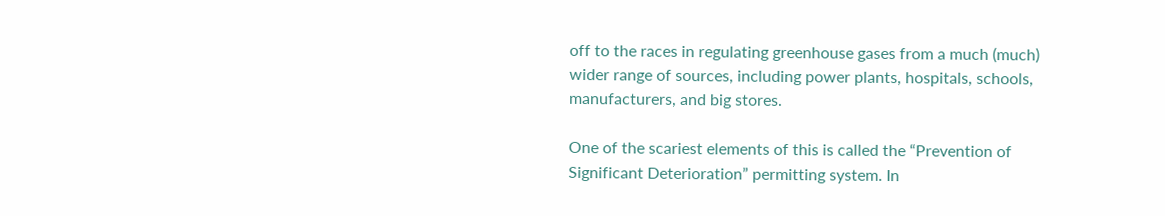off to the races in regulating greenhouse gases from a much (much) wider range of sources, including power plants, hospitals, schools, manufacturers, and big stores.

One of the scariest elements of this is called the “Prevention of Significant Deterioration” permitting system. In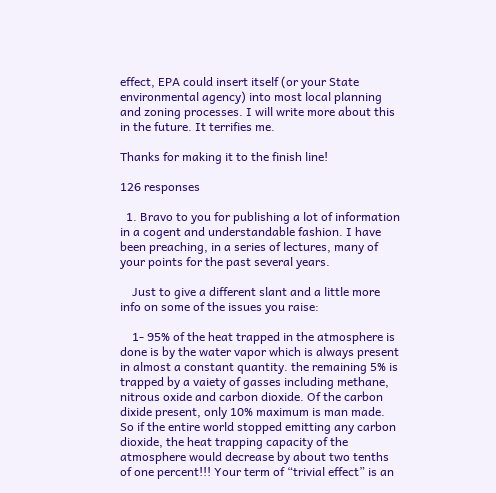effect, EPA could insert itself (or your State environmental agency) into most local planning and zoning processes. I will write more about this in the future. It terrifies me.

Thanks for making it to the finish line!

126 responses

  1. Bravo to you for publishing a lot of information in a cogent and understandable fashion. I have been preaching, in a series of lectures, many of your points for the past several years.

    Just to give a different slant and a little more info on some of the issues you raise:

    1- 95% of the heat trapped in the atmosphere is done is by the water vapor which is always present in almost a constant quantity. the remaining 5% is trapped by a vaiety of gasses including methane, nitrous oxide and carbon dioxide. Of the carbon dixide present, only 10% maximum is man made. So if the entire world stopped emitting any carbon dioxide, the heat trapping capacity of the atmosphere would decrease by about two tenths of one percent!!! Your term of “trivial effect” is an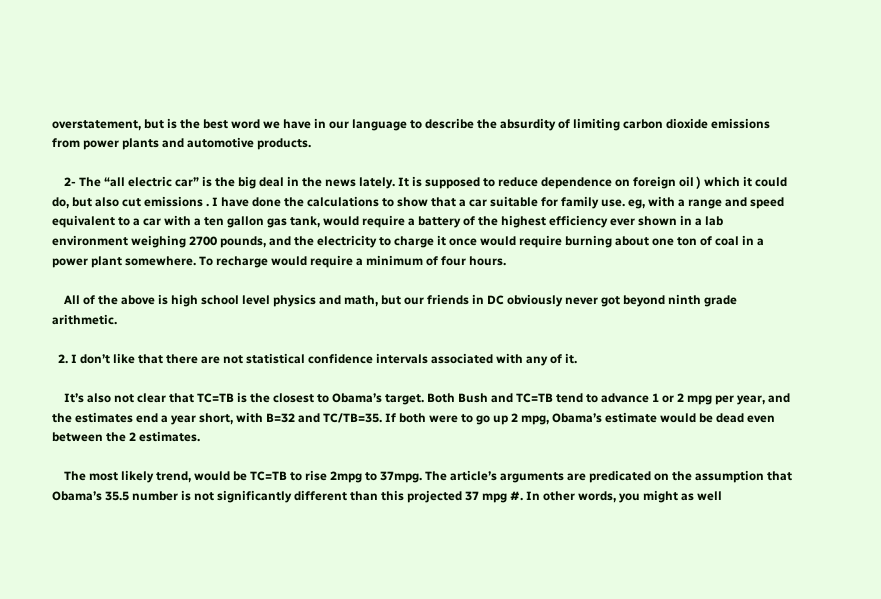overstatement, but is the best word we have in our language to describe the absurdity of limiting carbon dioxide emissions from power plants and automotive products.

    2- The “all electric car” is the big deal in the news lately. It is supposed to reduce dependence on foreign oil ) which it could do, but also cut emissions . I have done the calculations to show that a car suitable for family use. eg, with a range and speed equivalent to a car with a ten gallon gas tank, would require a battery of the highest efficiency ever shown in a lab environment weighing 2700 pounds, and the electricity to charge it once would require burning about one ton of coal in a power plant somewhere. To recharge would require a minimum of four hours.

    All of the above is high school level physics and math, but our friends in DC obviously never got beyond ninth grade arithmetic.

  2. I don’t like that there are not statistical confidence intervals associated with any of it.

    It’s also not clear that TC=TB is the closest to Obama’s target. Both Bush and TC=TB tend to advance 1 or 2 mpg per year, and the estimates end a year short, with B=32 and TC/TB=35. If both were to go up 2 mpg, Obama’s estimate would be dead even between the 2 estimates.

    The most likely trend, would be TC=TB to rise 2mpg to 37mpg. The article’s arguments are predicated on the assumption that Obama’s 35.5 number is not significantly different than this projected 37 mpg #. In other words, you might as well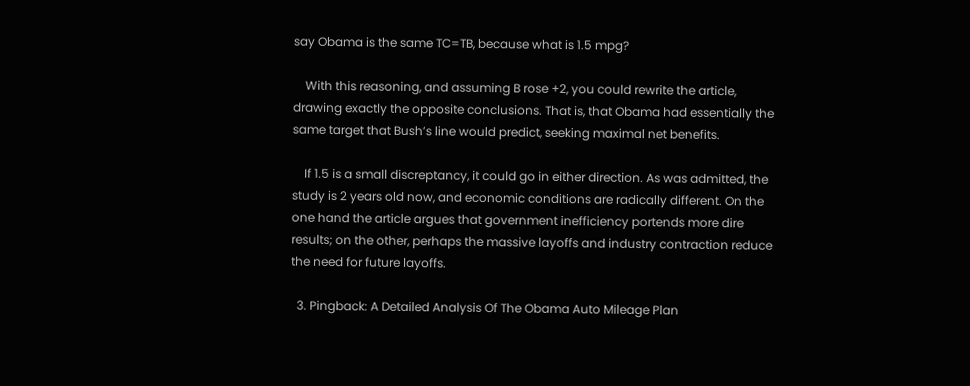say Obama is the same TC=TB, because what is 1.5 mpg?

    With this reasoning, and assuming B rose +2, you could rewrite the article, drawing exactly the opposite conclusions. That is, that Obama had essentially the same target that Bush’s line would predict, seeking maximal net benefits.

    If 1.5 is a small discreptancy, it could go in either direction. As was admitted, the study is 2 years old now, and economic conditions are radically different. On the one hand the article argues that government inefficiency portends more dire results; on the other, perhaps the massive layoffs and industry contraction reduce the need for future layoffs.

  3. Pingback: A Detailed Analysis Of The Obama Auto Mileage Plan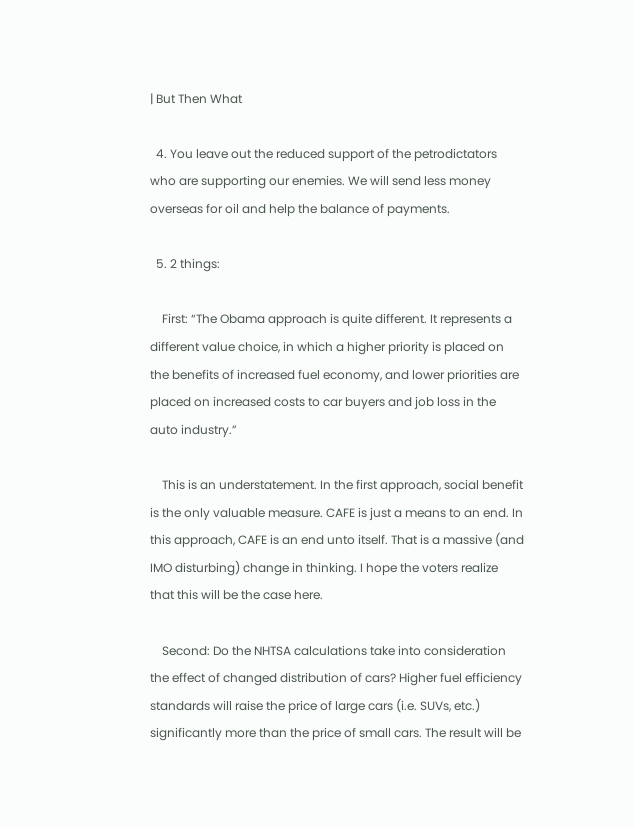| But Then What

  4. You leave out the reduced support of the petrodictators who are supporting our enemies. We will send less money overseas for oil and help the balance of payments.

  5. 2 things:

    First: “The Obama approach is quite different. It represents a different value choice, in which a higher priority is placed on the benefits of increased fuel economy, and lower priorities are placed on increased costs to car buyers and job loss in the auto industry.”

    This is an understatement. In the first approach, social benefit is the only valuable measure. CAFE is just a means to an end. In this approach, CAFE is an end unto itself. That is a massive (and IMO disturbing) change in thinking. I hope the voters realize that this will be the case here.

    Second: Do the NHTSA calculations take into consideration the effect of changed distribution of cars? Higher fuel efficiency standards will raise the price of large cars (i.e. SUVs, etc.) significantly more than the price of small cars. The result will be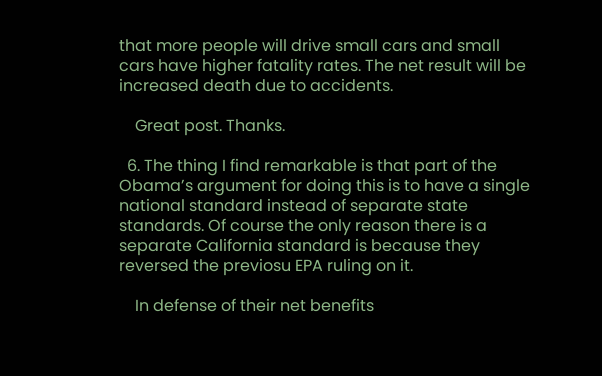that more people will drive small cars and small cars have higher fatality rates. The net result will be increased death due to accidents.

    Great post. Thanks.

  6. The thing I find remarkable is that part of the Obama’s argument for doing this is to have a single national standard instead of separate state standards. Of course the only reason there is a separate California standard is because they reversed the previosu EPA ruling on it.

    In defense of their net benefits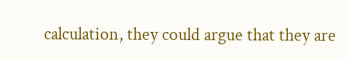calculation, they could argue that they are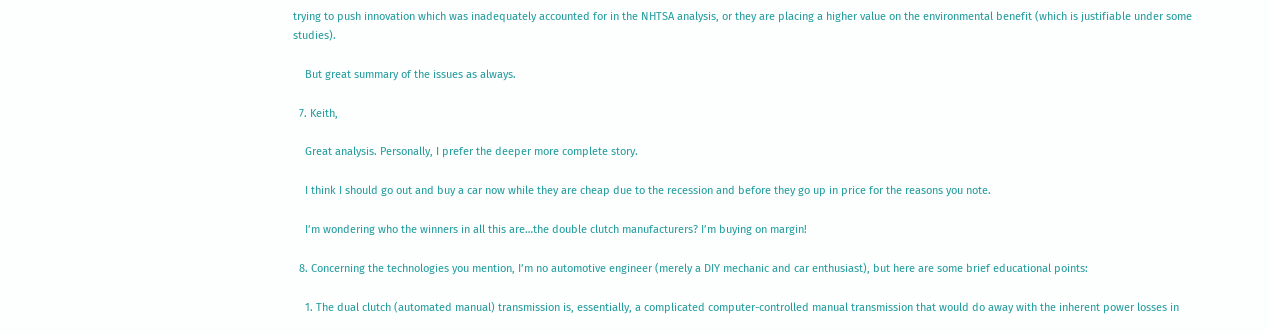trying to push innovation which was inadequately accounted for in the NHTSA analysis, or they are placing a higher value on the environmental benefit (which is justifiable under some studies).

    But great summary of the issues as always.

  7. Keith,

    Great analysis. Personally, I prefer the deeper more complete story.

    I think I should go out and buy a car now while they are cheap due to the recession and before they go up in price for the reasons you note.

    I’m wondering who the winners in all this are…the double clutch manufacturers? I’m buying on margin!

  8. Concerning the technologies you mention, I’m no automotive engineer (merely a DIY mechanic and car enthusiast), but here are some brief educational points:

    1. The dual clutch (automated manual) transmission is, essentially, a complicated computer-controlled manual transmission that would do away with the inherent power losses in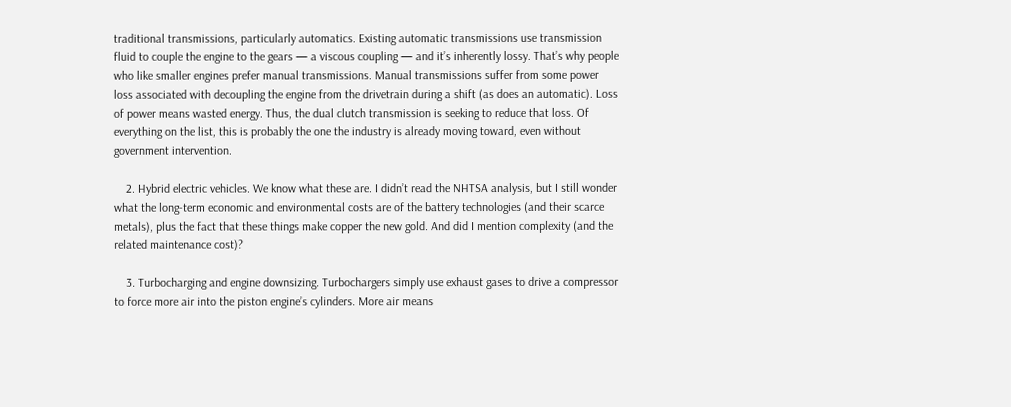traditional transmissions, particularly automatics. Existing automatic transmissions use transmission fluid to couple the engine to the gears — a viscous coupling — and it’s inherently lossy. That’s why people who like smaller engines prefer manual transmissions. Manual transmissions suffer from some power loss associated with decoupling the engine from the drivetrain during a shift (as does an automatic). Loss of power means wasted energy. Thus, the dual clutch transmission is seeking to reduce that loss. Of everything on the list, this is probably the one the industry is already moving toward, even without government intervention.

    2. Hybrid electric vehicles. We know what these are. I didn’t read the NHTSA analysis, but I still wonder what the long-term economic and environmental costs are of the battery technologies (and their scarce metals), plus the fact that these things make copper the new gold. And did I mention complexity (and the related maintenance cost)?

    3. Turbocharging and engine downsizing. Turbochargers simply use exhaust gases to drive a compressor to force more air into the piston engine’s cylinders. More air means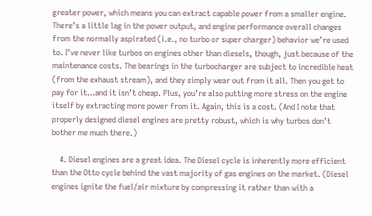greater power, which means you can extract capable power from a smaller engine. There’s a little lag in the power output, and engine performance overall changes from the normally aspirated (i.e., no turbo or super charger) behavior we’re used to. I’ve never like turbos on engines other than diesels, though, just because of the maintenance costs. The bearings in the turbocharger are subject to incredible heat (from the exhaust stream), and they simply wear out from it all. Then you get to pay for it…and it isn’t cheap. Plus, you’re also putting more stress on the engine itself by extracting more power from it. Again, this is a cost. (And I note that properly designed diesel engines are pretty robust, which is why turbos don’t bother me much there.)

    4. Diesel engines are a great idea. The Diesel cycle is inherently more efficient than the Otto cycle behind the vast majority of gas engines on the market. (Diesel engines ignite the fuel/air mixture by compressing it rather than with a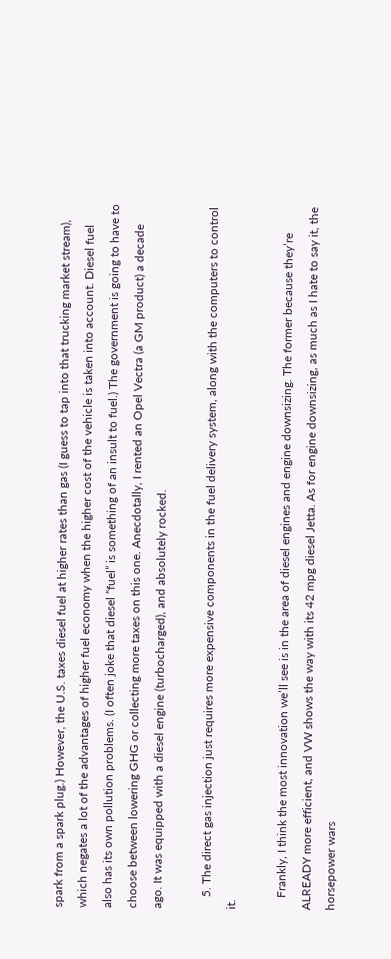spark from a spark plug.) However, the U.S. taxes diesel fuel at higher rates than gas (I guess to tap into that trucking market stream), which negates a lot of the advantages of higher fuel economy when the higher cost of the vehicle is taken into account. Diesel fuel also has its own pollution problems. (I often joke that diesel “fuel” is something of an insult to fuel.) The government is going to have to choose between lowering GHG or collecting more taxes on this one. Anecdotally, I rented an Opel Vectra (a GM product) a decade ago. It was equipped with a diesel engine (turbocharged), and absolutely rocked.

    5. The direct gas injection just requires more expensive components in the fuel delivery system, along with the computers to control it.

    Frankly, I think the most innovation we’ll see is in the area of diesel engines and engine downsizing. The former because they’re ALREADY more efficient, and VW shows the way with its 42 mpg diesel Jetta. As for engine downsizing, as much as I hate to say it, the horsepower wars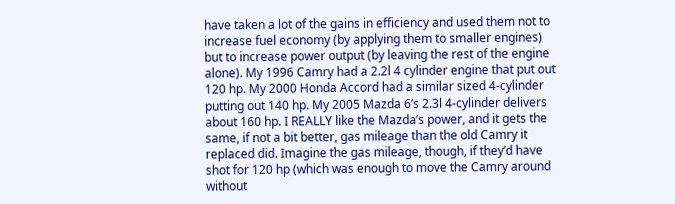have taken a lot of the gains in efficiency and used them not to increase fuel economy (by applying them to smaller engines) but to increase power output (by leaving the rest of the engine alone). My 1996 Camry had a 2.2l 4 cylinder engine that put out 120 hp. My 2000 Honda Accord had a similar sized 4-cylinder putting out 140 hp. My 2005 Mazda 6’s 2.3l 4-cylinder delivers about 160 hp. I REALLY like the Mazda’s power, and it gets the same, if not a bit better, gas mileage than the old Camry it replaced did. Imagine the gas mileage, though, if they’d have shot for 120 hp (which was enough to move the Camry around without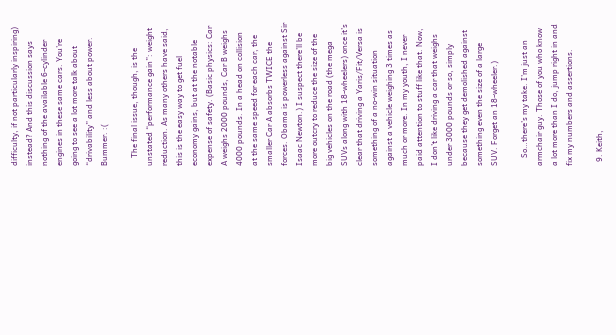difficulty, if not particularly inspiring) instead? And this discussion says nothing of the available 6-cylinder engines in these same cars. You’re going to see a lot more talk about “drivability” and less about power. Bummer. :(

    The final issue, though, is the unstated “performance gain”: weight reduction. As many others have said, this is the easy way to get fuel economy gains, but at the notable expense of safety. (Basic physics: Car A weighs 2000 pounds, Car B weighs 4000 pounds. In a head on collision at the same speed for each car, the smaller Car A absorbs TWICE the forces. Obama is powerless against Sir Isaac Newton.) I suspect there’ll be more outcry to reduce the size of the big vehicles on the road (the mega SUVs along with 18-wheelers) once it’s clear that driving a Yaris/Fit/Versa is something of a no-win situation against a vehicle weighing 3 times as much or more. In my youth, I never paid attention to stuff like that. Now, I don’t like driving a car that weighs under 3000 pounds or so, simply because they get demolished against something even the size of a large SUV. Forget an 18-wheeler.)

    So…there’s my take. I’m just an armchair guy. Those of you who know a lot more than I do, jump right in and fix my numbers and assertions.

  9. Keith,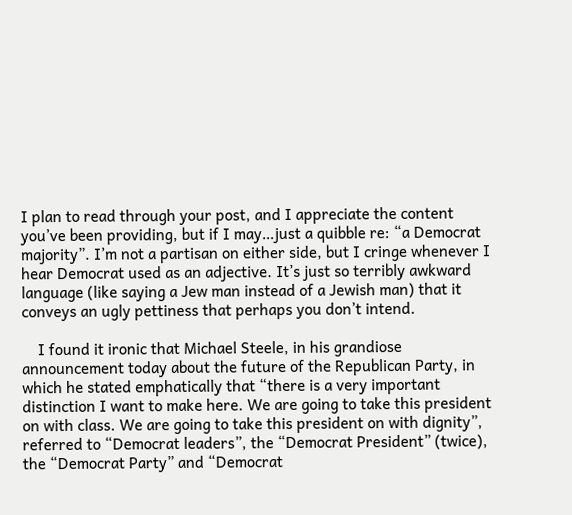I plan to read through your post, and I appreciate the content you’ve been providing, but if I may…just a quibble re: “a Democrat majority”. I’m not a partisan on either side, but I cringe whenever I hear Democrat used as an adjective. It’s just so terribly awkward language (like saying a Jew man instead of a Jewish man) that it conveys an ugly pettiness that perhaps you don’t intend.

    I found it ironic that Michael Steele, in his grandiose announcement today about the future of the Republican Party, in which he stated emphatically that “there is a very important distinction I want to make here. We are going to take this president on with class. We are going to take this president on with dignity”, referred to “Democrat leaders”, the “Democrat President” (twice), the “Democrat Party” and “Democrat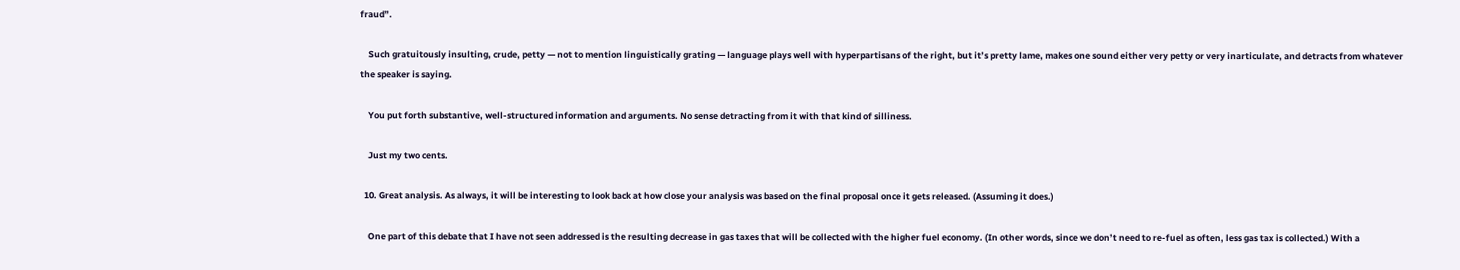fraud”.

    Such gratuitously insulting, crude, petty — not to mention linguistically grating — language plays well with hyperpartisans of the right, but it’s pretty lame, makes one sound either very petty or very inarticulate, and detracts from whatever the speaker is saying.

    You put forth substantive, well-structured information and arguments. No sense detracting from it with that kind of silliness.

    Just my two cents.

  10. Great analysis. As always, it will be interesting to look back at how close your analysis was based on the final proposal once it gets released. (Assuming it does.)

    One part of this debate that I have not seen addressed is the resulting decrease in gas taxes that will be collected with the higher fuel economy. (In other words, since we don’t need to re-fuel as often, less gas tax is collected.) With a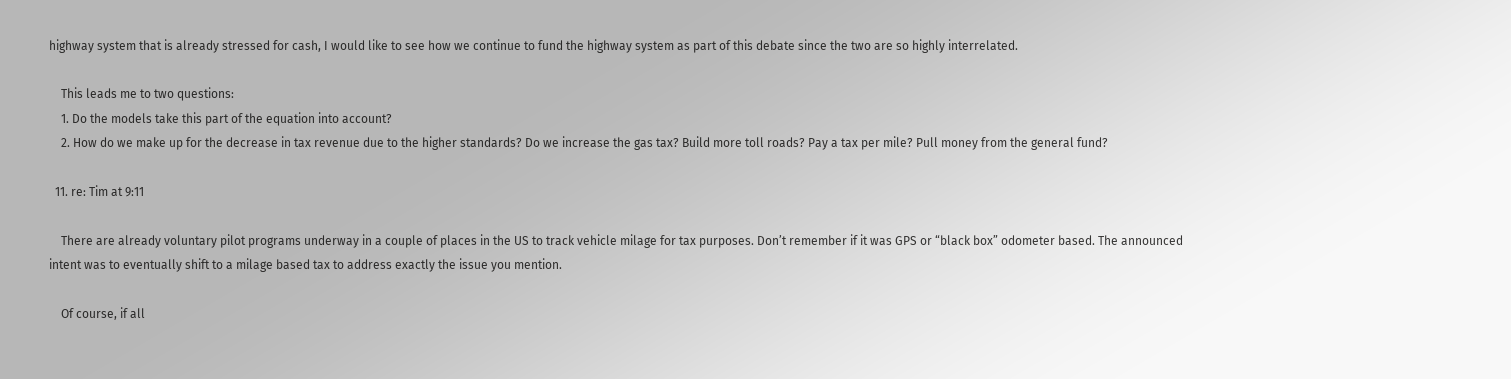highway system that is already stressed for cash, I would like to see how we continue to fund the highway system as part of this debate since the two are so highly interrelated.

    This leads me to two questions:
    1. Do the models take this part of the equation into account?
    2. How do we make up for the decrease in tax revenue due to the higher standards? Do we increase the gas tax? Build more toll roads? Pay a tax per mile? Pull money from the general fund?

  11. re: Tim at 9:11

    There are already voluntary pilot programs underway in a couple of places in the US to track vehicle milage for tax purposes. Don’t remember if it was GPS or “black box” odometer based. The announced intent was to eventually shift to a milage based tax to address exactly the issue you mention.

    Of course, if all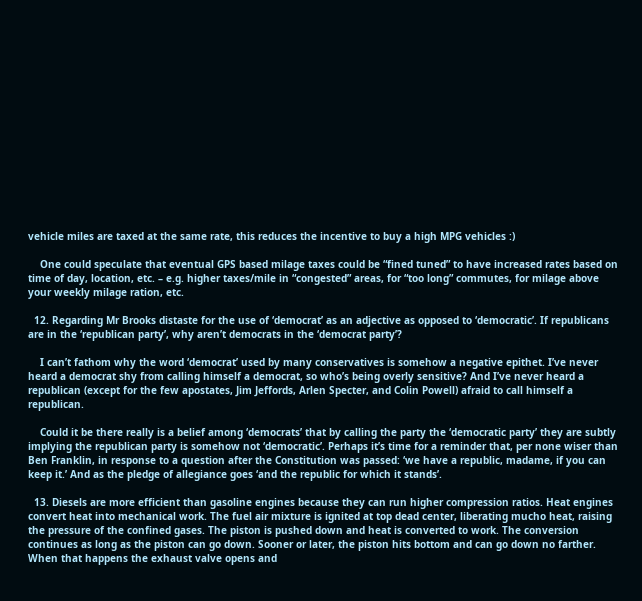vehicle miles are taxed at the same rate, this reduces the incentive to buy a high MPG vehicles :)

    One could speculate that eventual GPS based milage taxes could be “fined tuned” to have increased rates based on time of day, location, etc. – e.g. higher taxes/mile in “congested” areas, for “too long” commutes, for milage above your weekly milage ration, etc.

  12. Regarding Mr Brooks distaste for the use of ‘democrat’ as an adjective as opposed to ‘democratic’. If republicans are in the ‘republican party’, why aren’t democrats in the ‘democrat party’?

    I can’t fathom why the word ‘democrat’ used by many conservatives is somehow a negative epithet. I’ve never heard a democrat shy from calling himself a democrat, so who’s being overly sensitive? And I’ve never heard a republican (except for the few apostates, Jim Jeffords, Arlen Specter, and Colin Powell) afraid to call himself a republican.

    Could it be there really is a belief among ‘democrats’ that by calling the party the ‘democratic party’ they are subtly implying the republican party is somehow not ‘democratic’. Perhaps it’s time for a reminder that, per none wiser than Ben Franklin, in response to a question after the Constitution was passed: ‘we have a republic, madame, if you can keep it.’ And as the pledge of allegiance goes ‘and the republic for which it stands’.

  13. Diesels are more efficient than gasoline engines because they can run higher compression ratios. Heat engines convert heat into mechanical work. The fuel air mixture is ignited at top dead center, liberating mucho heat, raising the pressure of the confined gases. The piston is pushed down and heat is converted to work. The conversion continues as long as the piston can go down. Sooner or later, the piston hits bottom and can go down no farther. When that happens the exhaust valve opens and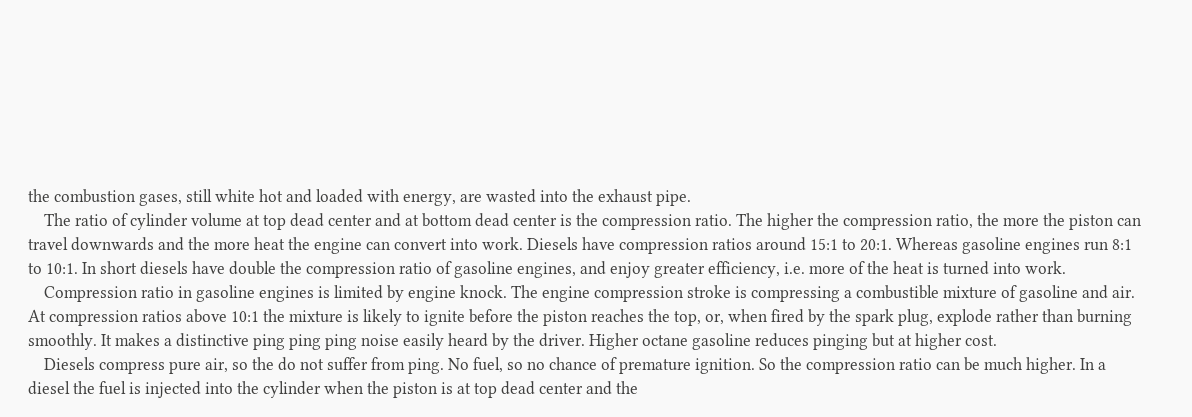the combustion gases, still white hot and loaded with energy, are wasted into the exhaust pipe.
    The ratio of cylinder volume at top dead center and at bottom dead center is the compression ratio. The higher the compression ratio, the more the piston can travel downwards and the more heat the engine can convert into work. Diesels have compression ratios around 15:1 to 20:1. Whereas gasoline engines run 8:1 to 10:1. In short diesels have double the compression ratio of gasoline engines, and enjoy greater efficiency, i.e. more of the heat is turned into work.
    Compression ratio in gasoline engines is limited by engine knock. The engine compression stroke is compressing a combustible mixture of gasoline and air. At compression ratios above 10:1 the mixture is likely to ignite before the piston reaches the top, or, when fired by the spark plug, explode rather than burning smoothly. It makes a distinctive ping ping ping noise easily heard by the driver. Higher octane gasoline reduces pinging but at higher cost.
    Diesels compress pure air, so the do not suffer from ping. No fuel, so no chance of premature ignition. So the compression ratio can be much higher. In a diesel the fuel is injected into the cylinder when the piston is at top dead center and the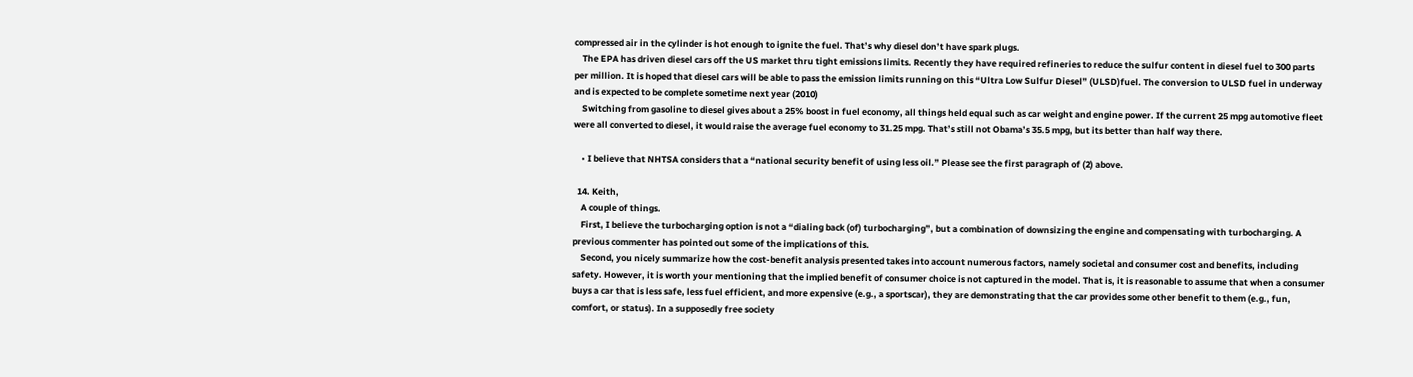compressed air in the cylinder is hot enough to ignite the fuel. That’s why diesel don’t have spark plugs.
    The EPA has driven diesel cars off the US market thru tight emissions limits. Recently they have required refineries to reduce the sulfur content in diesel fuel to 300 parts per million. It is hoped that diesel cars will be able to pass the emission limits running on this “Ultra Low Sulfur Diesel” (ULSD)fuel. The conversion to ULSD fuel in underway and is expected to be complete sometime next year (2010)
    Switching from gasoline to diesel gives about a 25% boost in fuel economy, all things held equal such as car weight and engine power. If the current 25 mpg automotive fleet were all converted to diesel, it would raise the average fuel economy to 31.25 mpg. That’s still not Obama’s 35.5 mpg, but its better than half way there.

    • I believe that NHTSA considers that a “national security benefit of using less oil.” Please see the first paragraph of (2) above.

  14. Keith,
    A couple of things.
    First, I believe the turbocharging option is not a “dialing back (of) turbocharging”, but a combination of downsizing the engine and compensating with turbocharging. A previous commenter has pointed out some of the implications of this.
    Second, you nicely summarize how the cost-benefit analysis presented takes into account numerous factors, namely societal and consumer cost and benefits, including safety. However, it is worth your mentioning that the implied benefit of consumer choice is not captured in the model. That is, it is reasonable to assume that when a consumer buys a car that is less safe, less fuel efficient, and more expensive (e.g., a sportscar), they are demonstrating that the car provides some other benefit to them (e.g., fun, comfort, or status). In a supposedly free society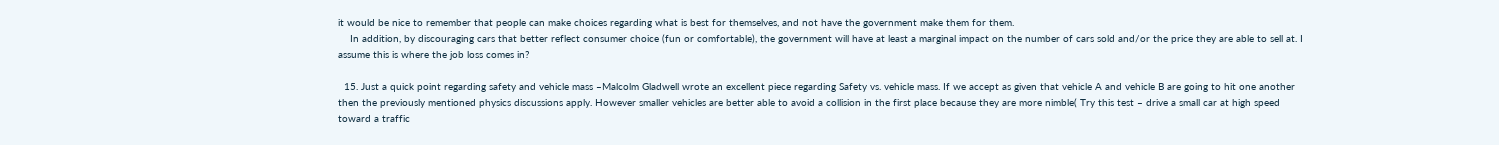it would be nice to remember that people can make choices regarding what is best for themselves, and not have the government make them for them.
    In addition, by discouraging cars that better reflect consumer choice (fun or comfortable), the government will have at least a marginal impact on the number of cars sold and/or the price they are able to sell at. I assume this is where the job loss comes in?

  15. Just a quick point regarding safety and vehicle mass –Malcolm Gladwell wrote an excellent piece regarding Safety vs. vehicle mass. If we accept as given that vehicle A and vehicle B are going to hit one another then the previously mentioned physics discussions apply. However smaller vehicles are better able to avoid a collision in the first place because they are more nimble( Try this test – drive a small car at high speed toward a traffic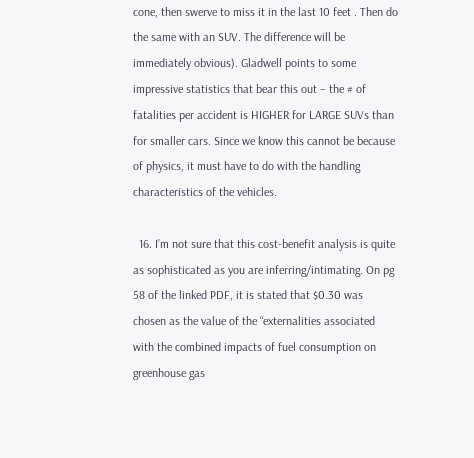cone, then swerve to miss it in the last 10 feet . Then do the same with an SUV. The difference will be immediately obvious). Gladwell points to some impressive statistics that bear this out – the # of fatalities per accident is HIGHER for LARGE SUVs than for smaller cars. Since we know this cannot be because of physics, it must have to do with the handling characteristics of the vehicles.

  16. I’m not sure that this cost-benefit analysis is quite as sophisticated as you are inferring/intimating. On pg 58 of the linked PDF, it is stated that $0.30 was chosen as the value of the “externalities associated with the combined impacts of fuel consumption on greenhouse gas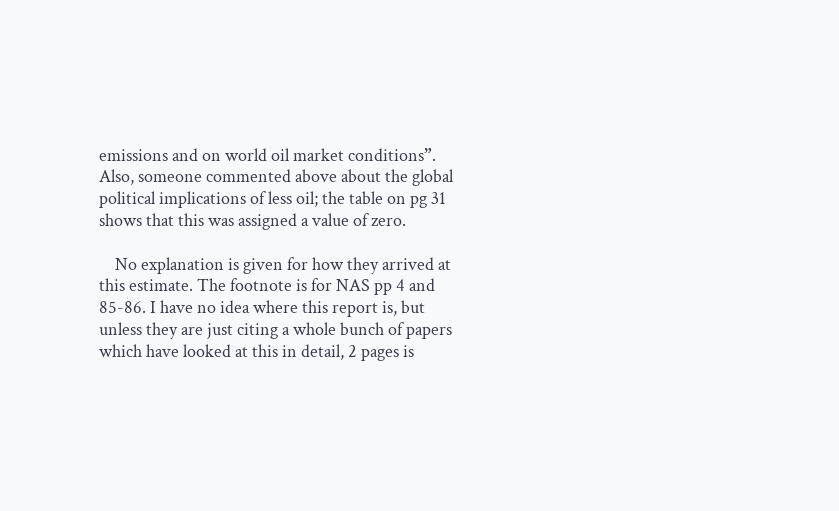emissions and on world oil market conditions”. Also, someone commented above about the global political implications of less oil; the table on pg 31 shows that this was assigned a value of zero.

    No explanation is given for how they arrived at this estimate. The footnote is for NAS pp 4 and 85-86. I have no idea where this report is, but unless they are just citing a whole bunch of papers which have looked at this in detail, 2 pages is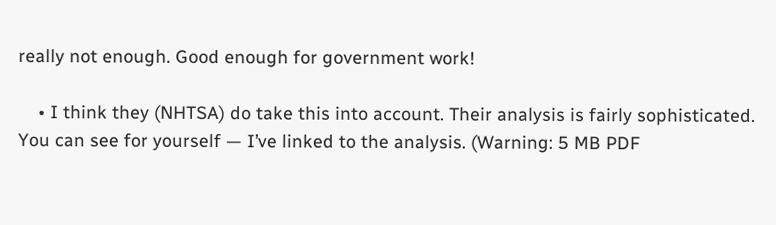really not enough. Good enough for government work!

    • I think they (NHTSA) do take this into account. Their analysis is fairly sophisticated. You can see for yourself — I’ve linked to the analysis. (Warning: 5 MB PDF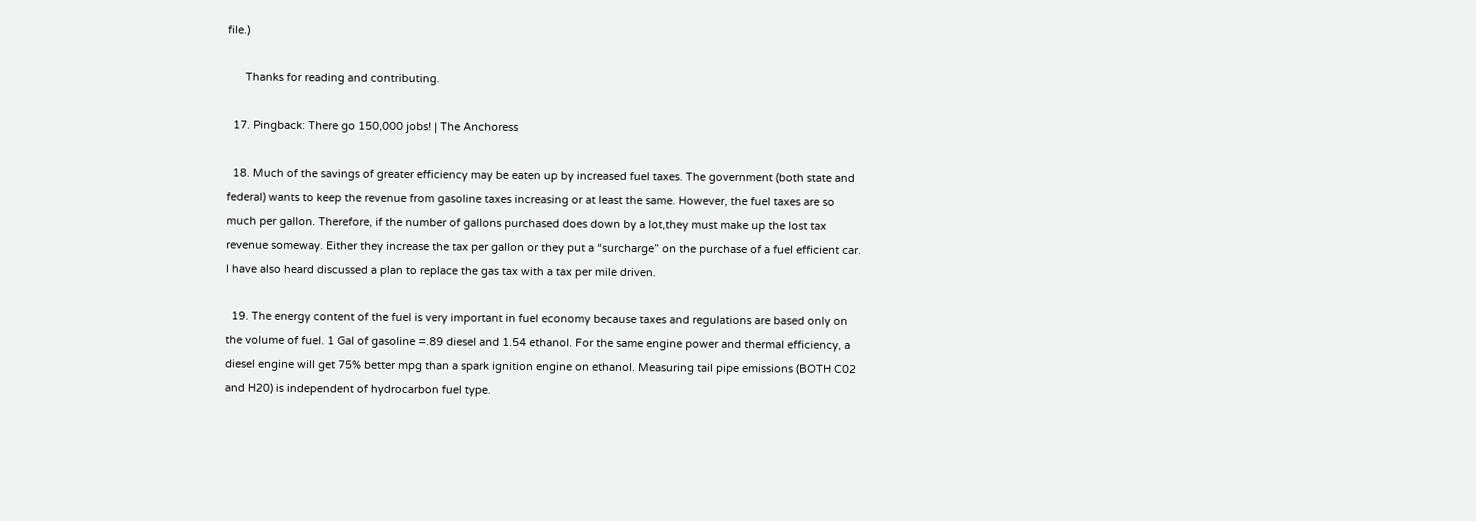file.)

      Thanks for reading and contributing.

  17. Pingback: There go 150,000 jobs! | The Anchoress

  18. Much of the savings of greater efficiency may be eaten up by increased fuel taxes. The government (both state and federal) wants to keep the revenue from gasoline taxes increasing or at least the same. However, the fuel taxes are so much per gallon. Therefore, if the number of gallons purchased does down by a lot,they must make up the lost tax revenue someway. Either they increase the tax per gallon or they put a “surcharge” on the purchase of a fuel efficient car. I have also heard discussed a plan to replace the gas tax with a tax per mile driven.

  19. The energy content of the fuel is very important in fuel economy because taxes and regulations are based only on the volume of fuel. 1 Gal of gasoline =.89 diesel and 1.54 ethanol. For the same engine power and thermal efficiency, a diesel engine will get 75% better mpg than a spark ignition engine on ethanol. Measuring tail pipe emissions (BOTH C02 and H20) is independent of hydrocarbon fuel type.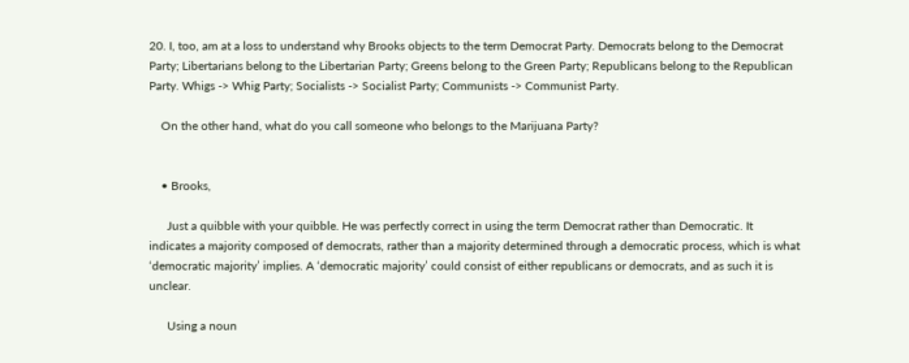20. I, too, am at a loss to understand why Brooks objects to the term Democrat Party. Democrats belong to the Democrat Party; Libertarians belong to the Libertarian Party; Greens belong to the Green Party; Republicans belong to the Republican Party. Whigs -> Whig Party; Socialists -> Socialist Party; Communists -> Communist Party.

    On the other hand, what do you call someone who belongs to the Marijuana Party?


    • Brooks,

      Just a quibble with your quibble. He was perfectly correct in using the term Democrat rather than Democratic. It indicates a majority composed of democrats, rather than a majority determined through a democratic process, which is what ‘democratic majority’ implies. A ‘democratic majority’ could consist of either republicans or democrats, and as such it is unclear.

      Using a noun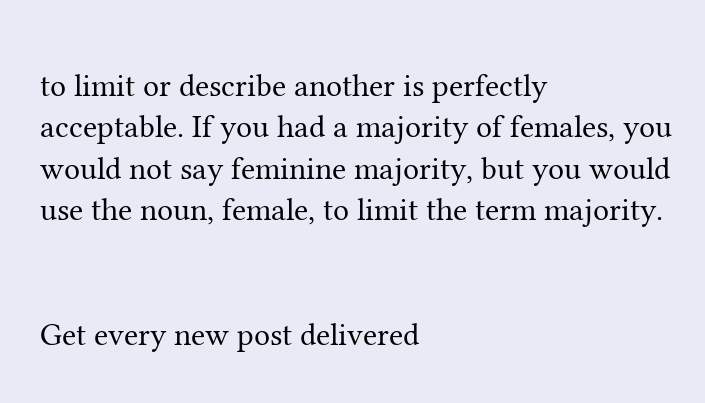to limit or describe another is perfectly acceptable. If you had a majority of females, you would not say feminine majority, but you would use the noun, female, to limit the term majority.


Get every new post delivered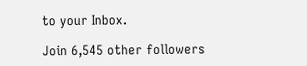to your Inbox.

Join 6,545 other followers